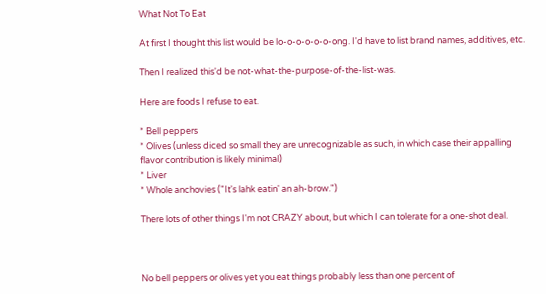What Not To Eat

At first I thought this list would be lo-o-o-o-o-o-ong. I'd have to list brand names, additives, etc.

Then I realized this'd be not-what-the-purpose-of-the-list-was.

Here are foods I refuse to eat.

* Bell peppers
* Olives (unless diced so small they are unrecognizable as such, in which case their appalling flavor contribution is likely minimal)
* Liver
* Whole anchovies ("It's lahk eatin' an ah-brow.")

There lots of other things I'm not CRAZY about, but which I can tolerate for a one-shot deal.



No bell peppers or olives yet you eat things probably less than one percent of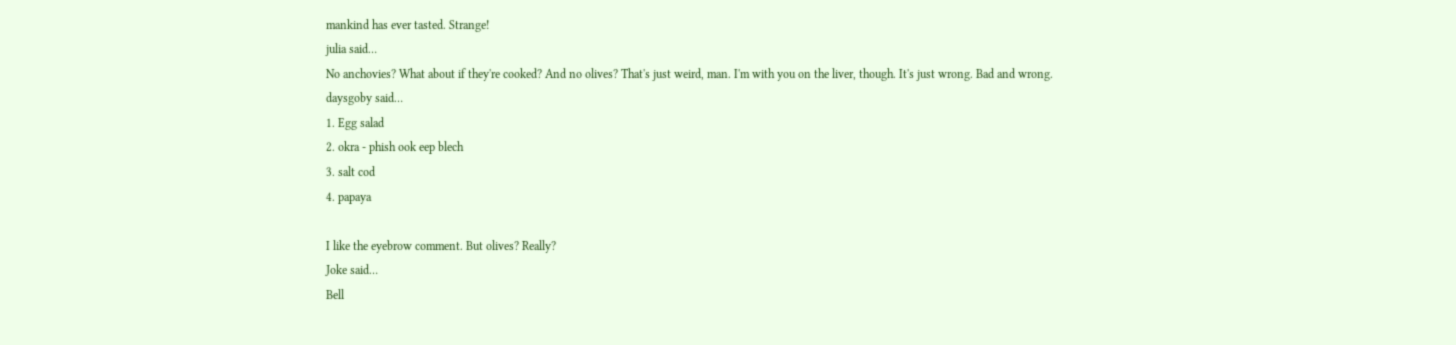mankind has ever tasted. Strange!
julia said…
No anchovies? What about if they're cooked? And no olives? That's just weird, man. I'm with you on the liver, though. It's just wrong. Bad and wrong.
daysgoby said…
1. Egg salad
2. okra - phish ook eep blech
3. salt cod
4. papaya

I like the eyebrow comment. But olives? Really?
Joke said…
Bell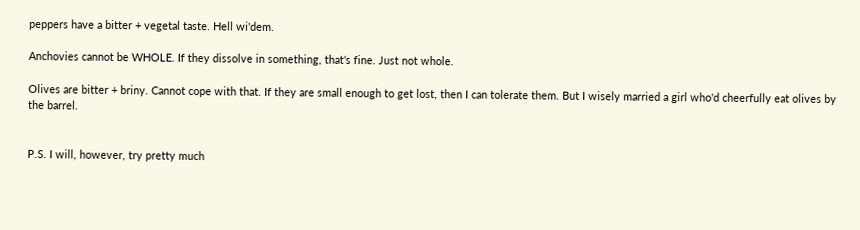peppers have a bitter + vegetal taste. Hell wi'dem.

Anchovies cannot be WHOLE. If they dissolve in something, that's fine. Just not whole.

Olives are bitter + briny. Cannot cope with that. If they are small enough to get lost, then I can tolerate them. But I wisely married a girl who'd cheerfully eat olives by the barrel.


P.S. I will, however, try pretty much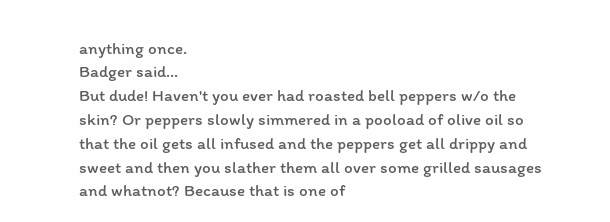anything once.
Badger said…
But dude! Haven't you ever had roasted bell peppers w/o the skin? Or peppers slowly simmered in a pooload of olive oil so that the oil gets all infused and the peppers get all drippy and sweet and then you slather them all over some grilled sausages and whatnot? Because that is one of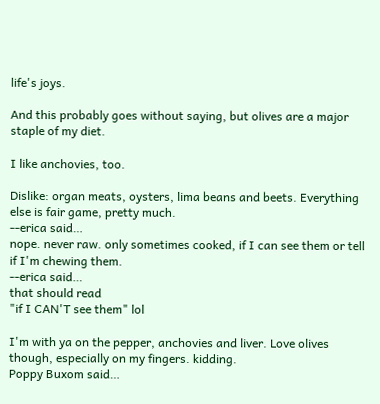life's joys.

And this probably goes without saying, but olives are a major staple of my diet.

I like anchovies, too.

Dislike: organ meats, oysters, lima beans and beets. Everything else is fair game, pretty much.
--erica said…
nope. never raw. only sometimes cooked, if I can see them or tell if I'm chewing them.
--erica said…
that should read
"if I CAN'T see them" lol

I'm with ya on the pepper, anchovies and liver. Love olives though, especially on my fingers. kidding.
Poppy Buxom said…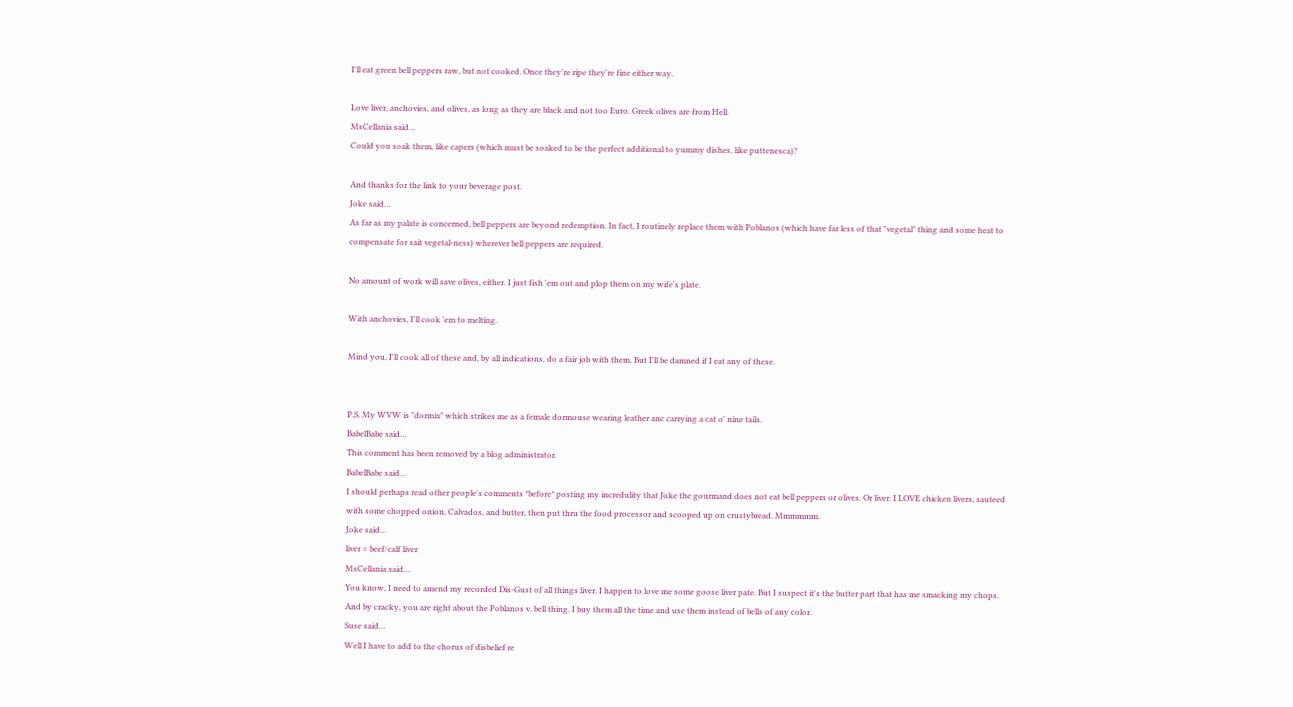I'll eat green bell peppers raw, but not cooked. Once they're ripe they're fine either way.

Love liver, anchovies, and olives, as long as they are black and not too Euro. Greek olives are from Hell.
MsCellania said…
Could you soak them, like capers (which must be soaked to be the perfect additional to yummy dishes, like puttenesca)?

And thanks for the link to your beverage post.
Joke said…
As far as my palate is concerned, bell peppers are beyond redemption. In fact, I routinely replace them with Poblanos (which have far less of that "vegetal" thing and some heat to compensate for sait vegetal-ness) wherever bell peppers are required.

No amount of work will save olives, either. I just fish 'em out and plop them on my wife's plate.

With anchovies, I'll cook 'em to melting.

Mind you, I'll cook all of these and, by all indications, do a fair job with them. But I'll be damned if I eat any of these.


P.S. My WVW is "dormix" which strikes me as a female dormouse wearing leather anc carrying a cat o' nine tails.
BabelBabe said…
This comment has been removed by a blog administrator.
BabelBabe said…
I should perhaps read other people's comments *before* posting my incredulity that Joke the gourmand does not eat bell peppers or olives. Or liver. I LOVE chicken livers, sauteed with some chopped onion, Calvados, and butter, then put thru the food processor and scooped up on crustybread. Mmmmmm.
Joke said…
liver = beef/calf liver
MsCellania said…
You know, I need to amend my recorded Dis-Gust of all things liver. I happen to love me some goose liver pate. But I suspect it's the butter part that has me smacking my chops.
And by cracky, you are right about the Poblanos v. bell thing. I buy them all the time and use them instead of bells of any color.
Suse said…
Well I have to add to the chorus of disbelief re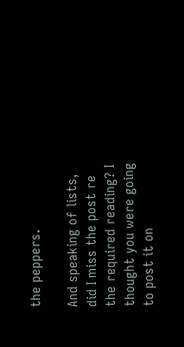the peppers.

And speaking of lists, did I miss the post re the required reading? I thought you were going to post it on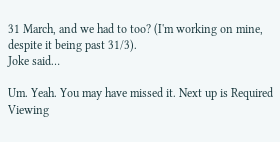31 March, and we had to too? (I'm working on mine, despite it being past 31/3).
Joke said…

Um. Yeah. You may have missed it. Next up is Required Viewing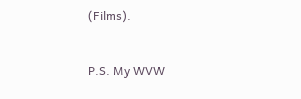(Films).


P.S. My WVW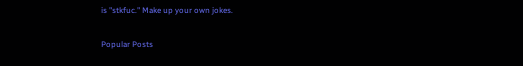is "stkfuc." Make up your own jokes.

Popular Posts